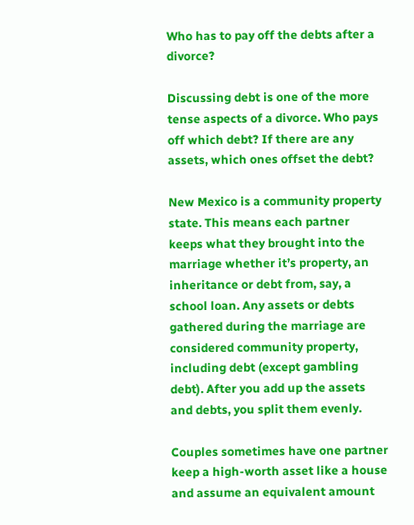Who has to pay off the debts after a divorce?

Discussing debt is one of the more tense aspects of a divorce. Who pays off which debt? If there are any assets, which ones offset the debt?

New Mexico is a community property state. This means each partner keeps what they brought into the marriage whether it’s property, an inheritance or debt from, say, a school loan. Any assets or debts gathered during the marriage are considered community property, including debt (except gambling debt). After you add up the assets and debts, you split them evenly.

Couples sometimes have one partner keep a high-worth asset like a house and assume an equivalent amount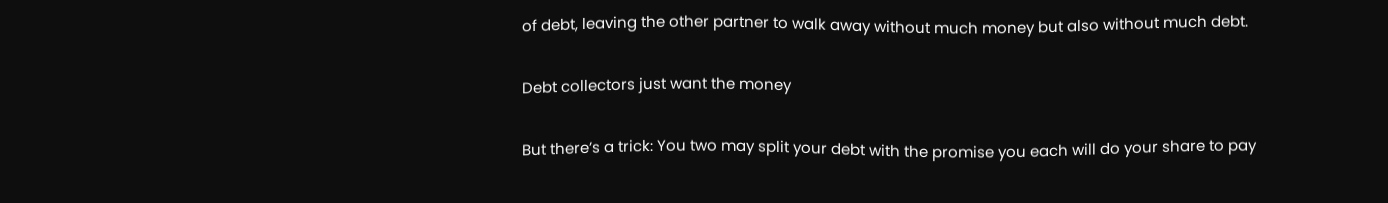of debt, leaving the other partner to walk away without much money but also without much debt.

Debt collectors just want the money

But there’s a trick: You two may split your debt with the promise you each will do your share to pay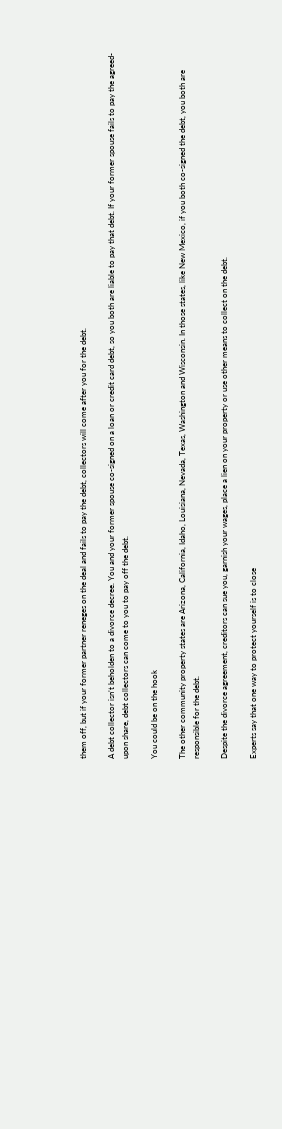them off, but if your former partner reneges on the deal and fails to pay the debt, collectors will come after you for the debt.

A debt collector isn’t beholden to a divorce decree. You and your former spouse co-signed on a loan or credit card debt, so you both are liable to pay that debt. If your former spouse fails to pay the agreed-upon share, debt collectors can come to you to pay off the debt.

You could be on the hook

The other community property states are Arizona, California, Idaho, Louisiana, Nevada, Texas, Washington and Wisconsin. In those states, like New Mexico, if you both co-signed the debt, you both are responsible for the debt.

Despite the divorce agreement, creditors can sue you, garnish your wages, place a lien on your property or use other means to collect on the debt.

Experts say that one way to protect yourself is to close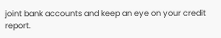joint bank accounts and keep an eye on your credit report.